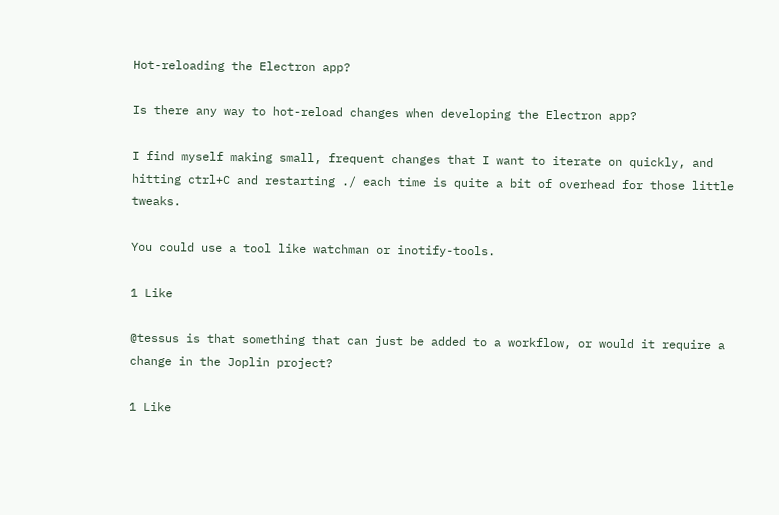Hot-reloading the Electron app?

Is there any way to hot-reload changes when developing the Electron app?

I find myself making small, frequent changes that I want to iterate on quickly, and hitting ctrl+C and restarting ./ each time is quite a bit of overhead for those little tweaks.

You could use a tool like watchman or inotify-tools.

1 Like

@tessus is that something that can just be added to a workflow, or would it require a change in the Joplin project?

1 Like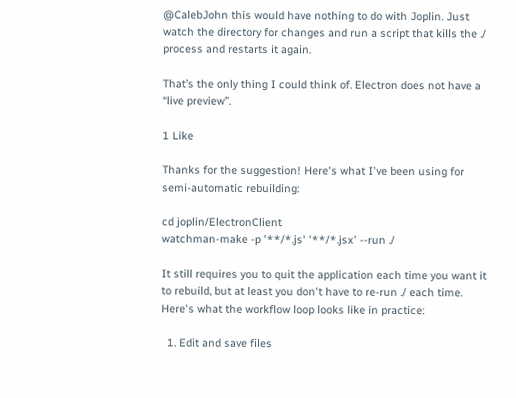@CalebJohn this would have nothing to do with Joplin. Just watch the directory for changes and run a script that kills the ./ process and restarts it again.

That’s the only thing I could think of. Electron does not have a “live preview”.

1 Like

Thanks for the suggestion! Here's what I've been using for semi-automatic rebuilding:

cd joplin/ElectronClient
watchman-make -p '**/*.js' '**/*.jsx' --run ./

It still requires you to quit the application each time you want it to rebuild, but at least you don't have to re-run ./ each time. Here's what the workflow loop looks like in practice:

  1. Edit and save files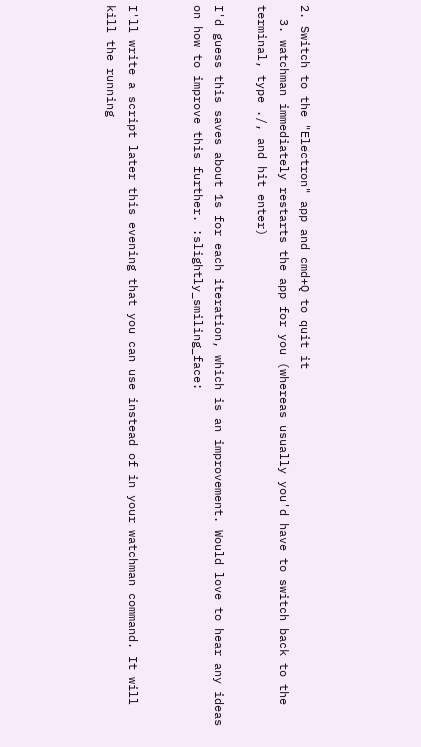2. Switch to the "Electron" app and cmd+Q to quit it
  3. watchman immediately restarts the app for you (whereas usually you'd have to switch back to the terminal, type ./, and hit enter)

I'd guess this saves about 1s for each iteration, which is an improvement. Would love to hear any ideas on how to improve this further. :slightly_smiling_face:


I'll write a script later this evening that you can use instead of in your watchman command. It will kill the running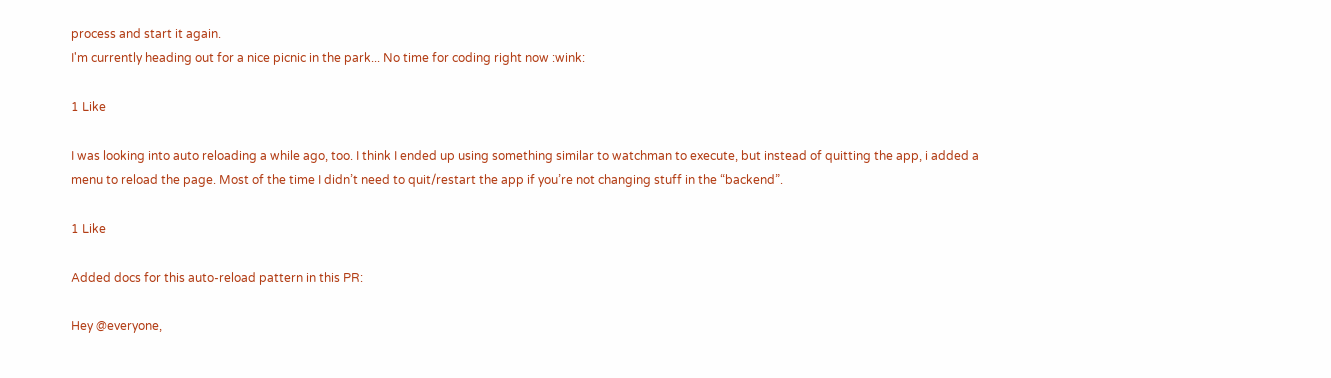process and start it again.
I'm currently heading out for a nice picnic in the park... No time for coding right now :wink:

1 Like

I was looking into auto reloading a while ago, too. I think I ended up using something similar to watchman to execute, but instead of quitting the app, i added a menu to reload the page. Most of the time I didn’t need to quit/restart the app if you’re not changing stuff in the “backend”.

1 Like

Added docs for this auto-reload pattern in this PR:

Hey @everyone,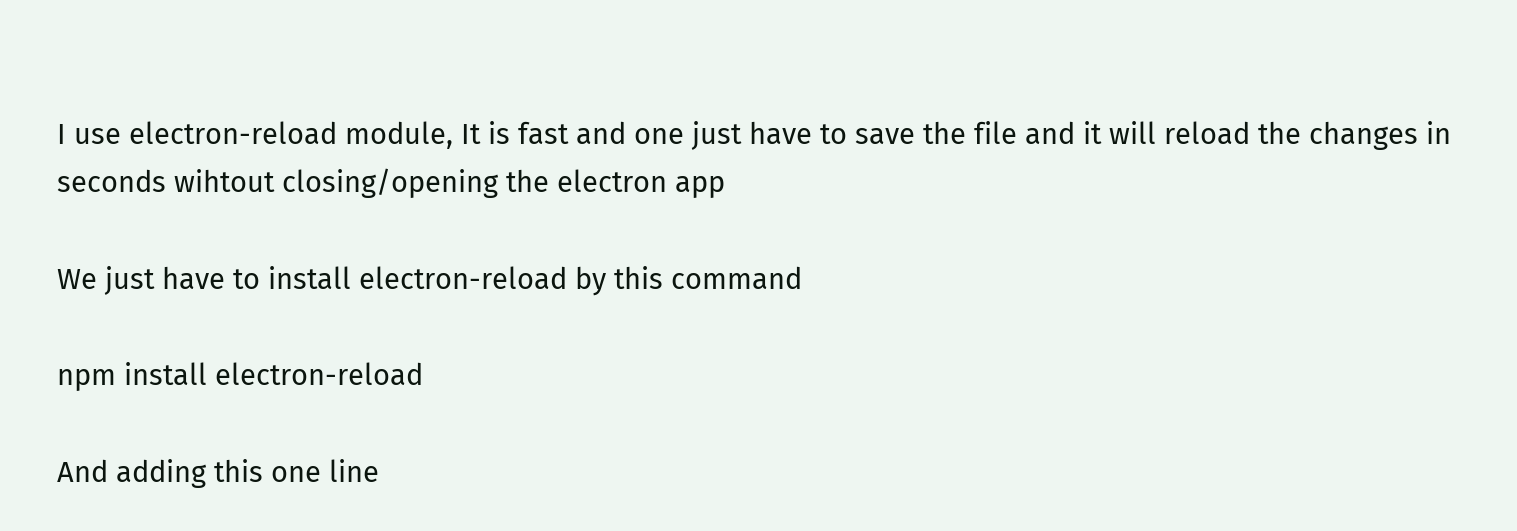I use electron-reload module, It is fast and one just have to save the file and it will reload the changes in seconds wihtout closing/opening the electron app

We just have to install electron-reload by this command

npm install electron-reload

And adding this one line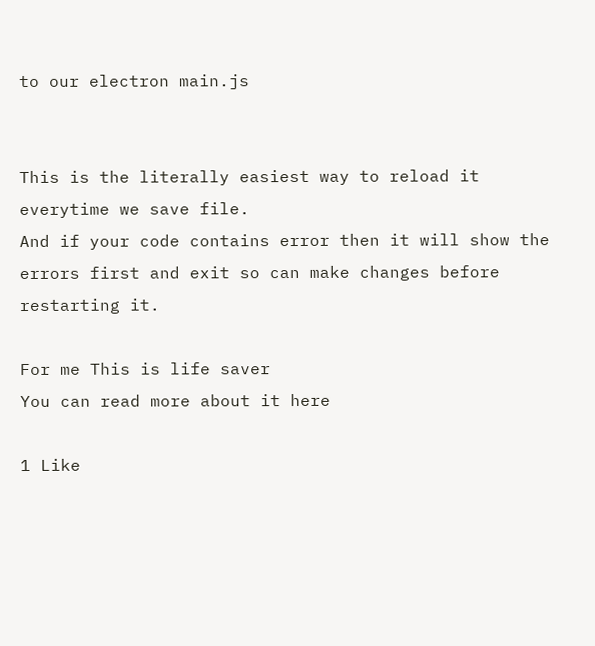to our electron main.js


This is the literally easiest way to reload it everytime we save file.
And if your code contains error then it will show the errors first and exit so can make changes before restarting it.

For me This is life saver
You can read more about it here

1 Like